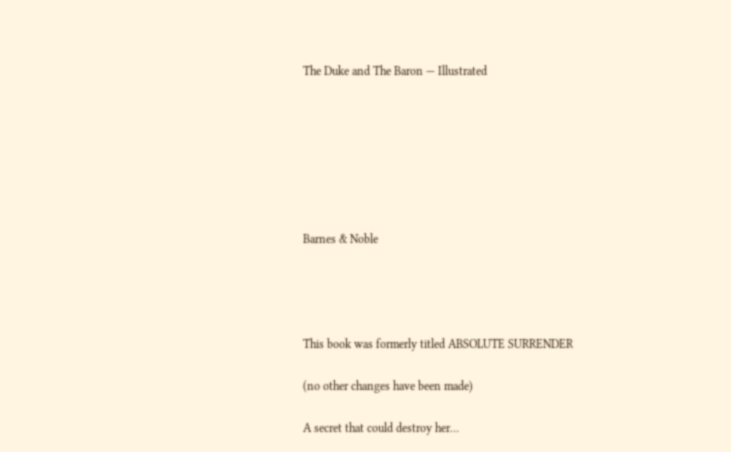The Duke and The Baron — Illustrated







Barnes & Noble




This book was formerly titled ABSOLUTE SURRENDER

(no other changes have been made)

A secret that could destroy her…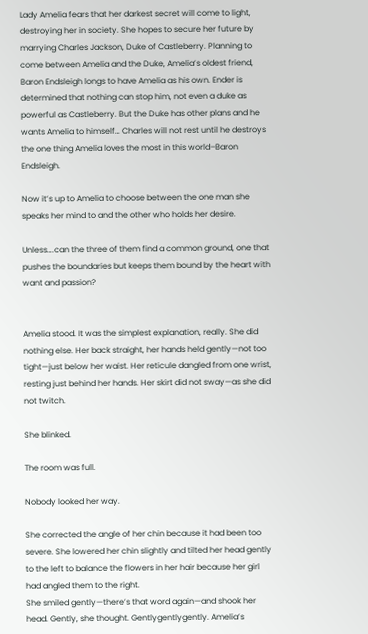Lady Amelia fears that her darkest secret will come to light, destroying her in society. She hopes to secure her future by marrying Charles Jackson, Duke of Castleberry. Planning to come between Amelia and the Duke, Amelia’s oldest friend, Baron Endsleigh longs to have Amelia as his own. Ender is determined that nothing can stop him, not even a duke as powerful as Castleberry. But the Duke has other plans and he wants Amelia to himself… Charles will not rest until he destroys the one thing Amelia loves the most in this world–Baron Endsleigh.

Now it’s up to Amelia to choose between the one man she speaks her mind to and the other who holds her desire.

Unless….can the three of them find a common ground, one that pushes the boundaries but keeps them bound by the heart with want and passion?


Amelia stood. It was the simplest explanation, really. She did nothing else. Her back straight, her hands held gently—not too tight—just below her waist. Her reticule dangled from one wrist, resting just behind her hands. Her skirt did not sway—as she did not twitch.

She blinked.

The room was full.

Nobody looked her way.

She corrected the angle of her chin because it had been too severe. She lowered her chin slightly and tilted her head gently to the left to balance the flowers in her hair because her girl had angled them to the right.
She smiled gently—there’s that word again—and shook her head. Gently, she thought. Gentlygentlygently. Amelia’s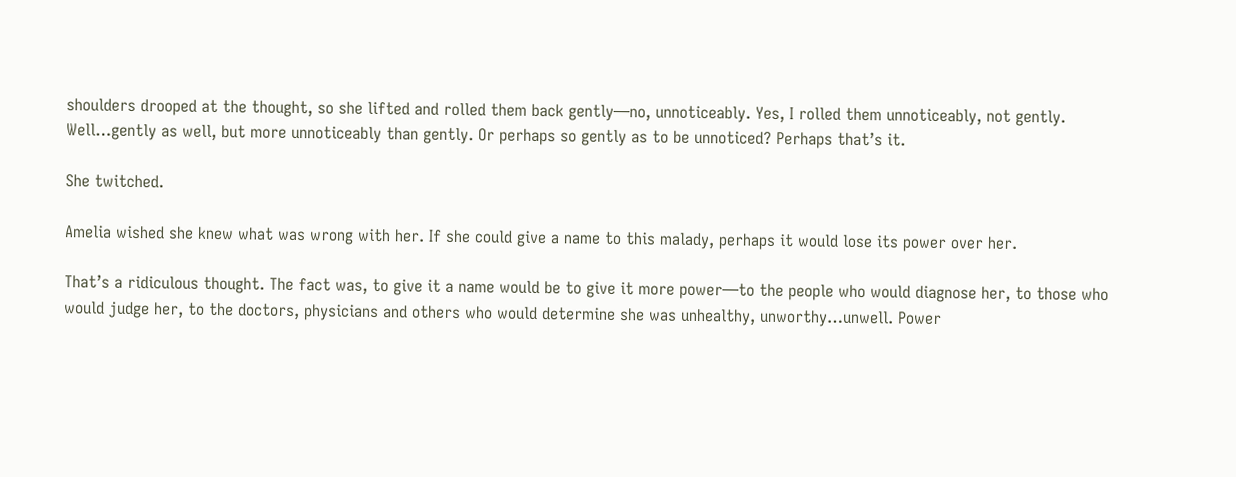shoulders drooped at the thought, so she lifted and rolled them back gently—no, unnoticeably. Yes, I rolled them unnoticeably, not gently. Well…gently as well, but more unnoticeably than gently. Or perhaps so gently as to be unnoticed? Perhaps that’s it.

She twitched.

Amelia wished she knew what was wrong with her. If she could give a name to this malady, perhaps it would lose its power over her.

That’s a ridiculous thought. The fact was, to give it a name would be to give it more power—to the people who would diagnose her, to those who would judge her, to the doctors, physicians and others who would determine she was unhealthy, unworthy…unwell. Power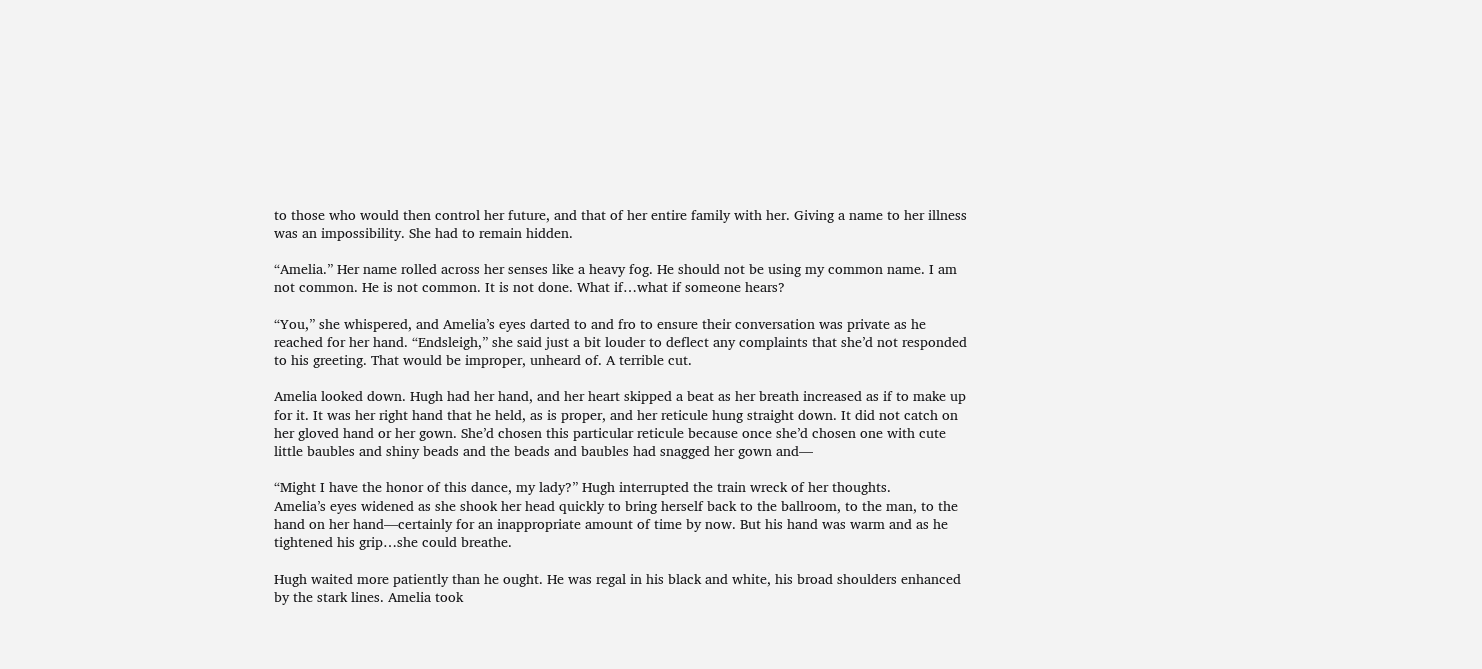to those who would then control her future, and that of her entire family with her. Giving a name to her illness was an impossibility. She had to remain hidden.

“Amelia.” Her name rolled across her senses like a heavy fog. He should not be using my common name. I am not common. He is not common. It is not done. What if…what if someone hears?

“You,” she whispered, and Amelia’s eyes darted to and fro to ensure their conversation was private as he reached for her hand. “Endsleigh,” she said just a bit louder to deflect any complaints that she’d not responded to his greeting. That would be improper, unheard of. A terrible cut.

Amelia looked down. Hugh had her hand, and her heart skipped a beat as her breath increased as if to make up for it. It was her right hand that he held, as is proper, and her reticule hung straight down. It did not catch on her gloved hand or her gown. She’d chosen this particular reticule because once she’d chosen one with cute little baubles and shiny beads and the beads and baubles had snagged her gown and—

“Might I have the honor of this dance, my lady?” Hugh interrupted the train wreck of her thoughts.
Amelia’s eyes widened as she shook her head quickly to bring herself back to the ballroom, to the man, to the hand on her hand—certainly for an inappropriate amount of time by now. But his hand was warm and as he tightened his grip…she could breathe.

Hugh waited more patiently than he ought. He was regal in his black and white, his broad shoulders enhanced by the stark lines. Amelia took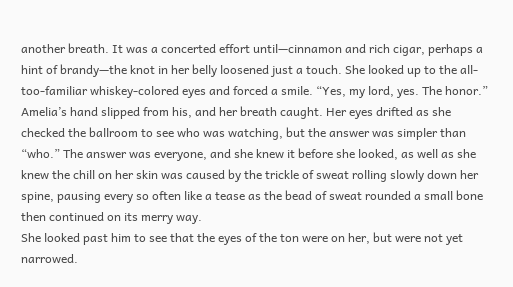another breath. It was a concerted effort until—cinnamon and rich cigar, perhaps a hint of brandy—the knot in her belly loosened just a touch. She looked up to the all-too-familiar whiskey-colored eyes and forced a smile. “Yes, my lord, yes. The honor.”
Amelia’s hand slipped from his, and her breath caught. Her eyes drifted as she checked the ballroom to see who was watching, but the answer was simpler than “who.” The answer was everyone, and she knew it before she looked, as well as she knew the chill on her skin was caused by the trickle of sweat rolling slowly down her spine, pausing every so often like a tease as the bead of sweat rounded a small bone then continued on its merry way.
She looked past him to see that the eyes of the ton were on her, but were not yet narrowed.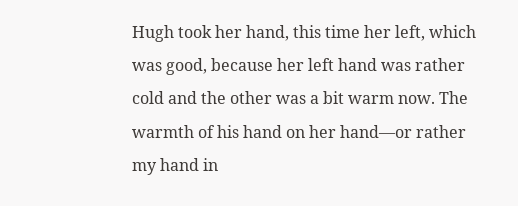Hugh took her hand, this time her left, which was good, because her left hand was rather cold and the other was a bit warm now. The warmth of his hand on her hand—or rather my hand in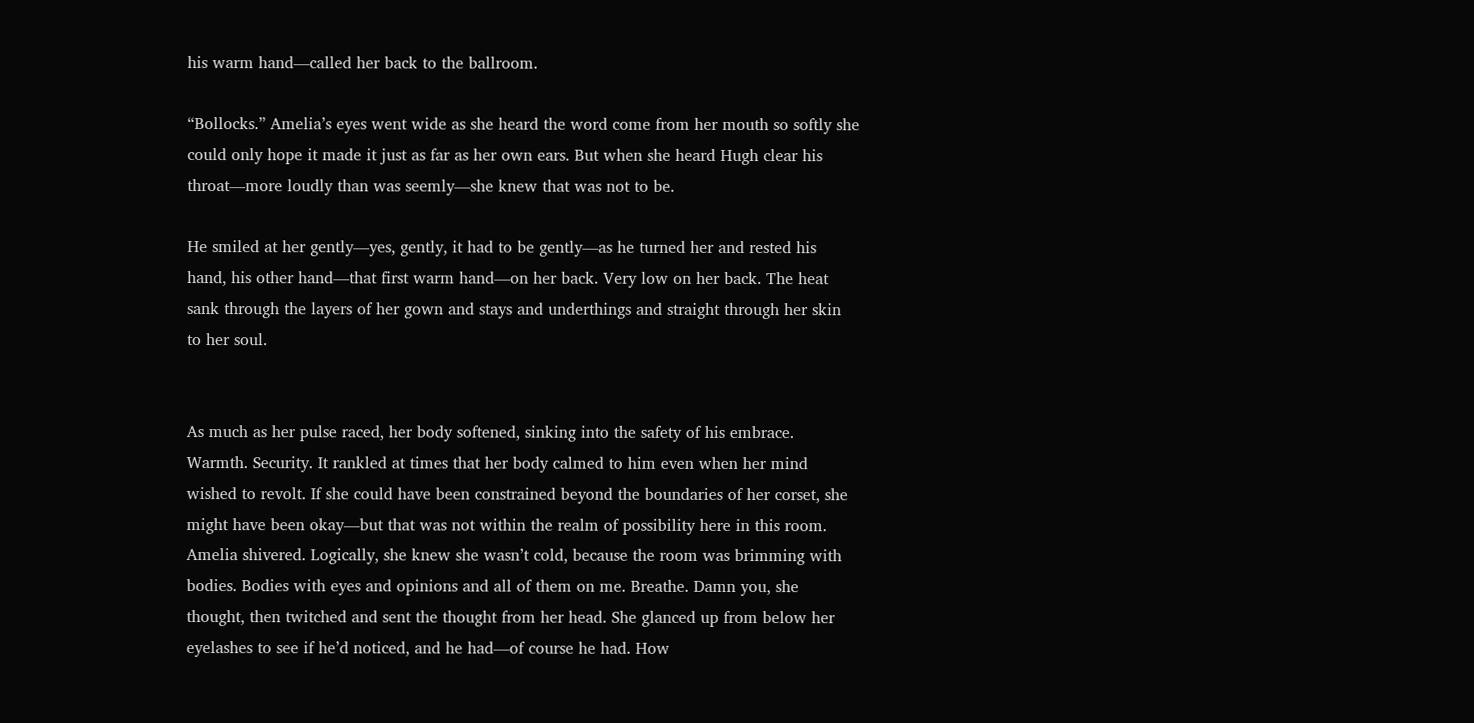his warm hand—called her back to the ballroom.

“Bollocks.” Amelia’s eyes went wide as she heard the word come from her mouth so softly she could only hope it made it just as far as her own ears. But when she heard Hugh clear his throat—more loudly than was seemly—she knew that was not to be.

He smiled at her gently—yes, gently, it had to be gently—as he turned her and rested his hand, his other hand—that first warm hand—on her back. Very low on her back. The heat sank through the layers of her gown and stays and underthings and straight through her skin to her soul.


As much as her pulse raced, her body softened, sinking into the safety of his embrace. Warmth. Security. It rankled at times that her body calmed to him even when her mind wished to revolt. If she could have been constrained beyond the boundaries of her corset, she might have been okay—but that was not within the realm of possibility here in this room.
Amelia shivered. Logically, she knew she wasn’t cold, because the room was brimming with bodies. Bodies with eyes and opinions and all of them on me. Breathe. Damn you, she thought, then twitched and sent the thought from her head. She glanced up from below her eyelashes to see if he’d noticed, and he had—of course he had. How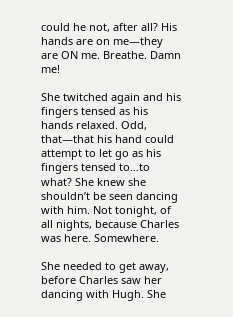could he not, after all? His hands are on me—they are ON me. Breathe. Damn me!

She twitched again and his fingers tensed as his hands relaxed. Odd, that—that his hand could attempt to let go as his fingers tensed to…to what? She knew she shouldn’t be seen dancing with him. Not tonight, of all nights, because Charles was here. Somewhere.

She needed to get away, before Charles saw her dancing with Hugh. She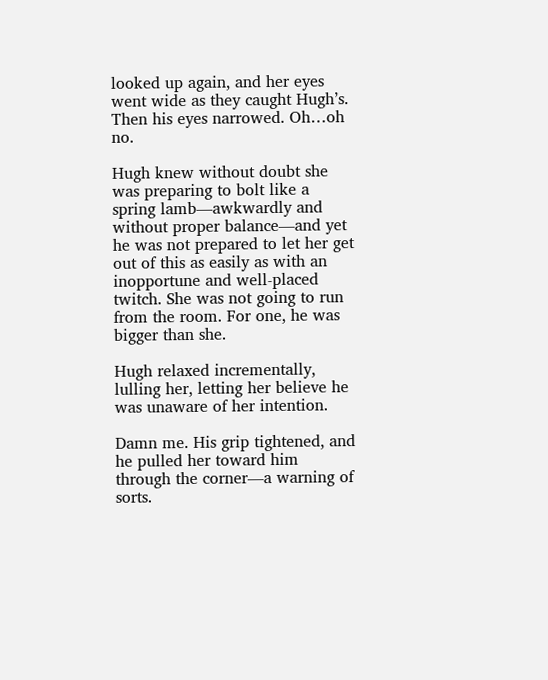looked up again, and her eyes went wide as they caught Hugh’s. Then his eyes narrowed. Oh…oh no.

Hugh knew without doubt she was preparing to bolt like a spring lamb—awkwardly and without proper balance—and yet he was not prepared to let her get out of this as easily as with an inopportune and well-placed twitch. She was not going to run from the room. For one, he was bigger than she.

Hugh relaxed incrementally, lulling her, letting her believe he was unaware of her intention.

Damn me. His grip tightened, and he pulled her toward him through the corner—a warning of sorts.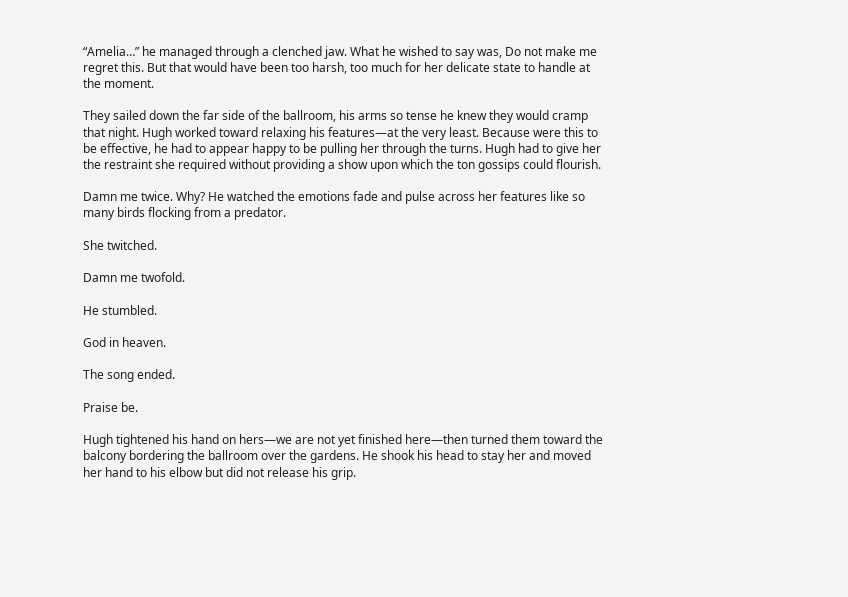“Amelia…” he managed through a clenched jaw. What he wished to say was, Do not make me regret this. But that would have been too harsh, too much for her delicate state to handle at the moment.

They sailed down the far side of the ballroom, his arms so tense he knew they would cramp that night. Hugh worked toward relaxing his features—at the very least. Because were this to be effective, he had to appear happy to be pulling her through the turns. Hugh had to give her the restraint she required without providing a show upon which the ton gossips could flourish.

Damn me twice. Why? He watched the emotions fade and pulse across her features like so many birds flocking from a predator.

She twitched.

Damn me twofold.

He stumbled.

God in heaven.

The song ended.

Praise be.

Hugh tightened his hand on hers—we are not yet finished here—then turned them toward the balcony bordering the ballroom over the gardens. He shook his head to stay her and moved her hand to his elbow but did not release his grip.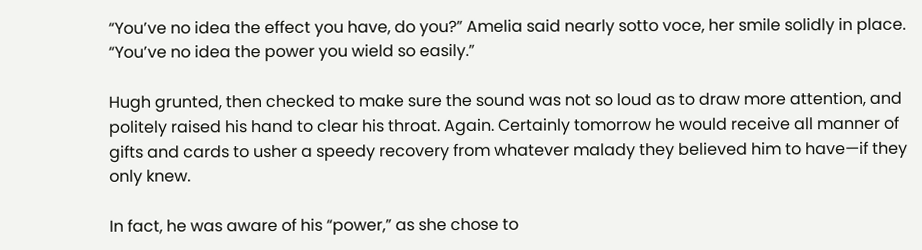“You’ve no idea the effect you have, do you?” Amelia said nearly sotto voce, her smile solidly in place. “You’ve no idea the power you wield so easily.”

Hugh grunted, then checked to make sure the sound was not so loud as to draw more attention, and politely raised his hand to clear his throat. Again. Certainly tomorrow he would receive all manner of gifts and cards to usher a speedy recovery from whatever malady they believed him to have—if they only knew.

In fact, he was aware of his “power,” as she chose to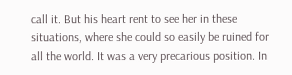call it. But his heart rent to see her in these situations, where she could so easily be ruined for all the world. It was a very precarious position. In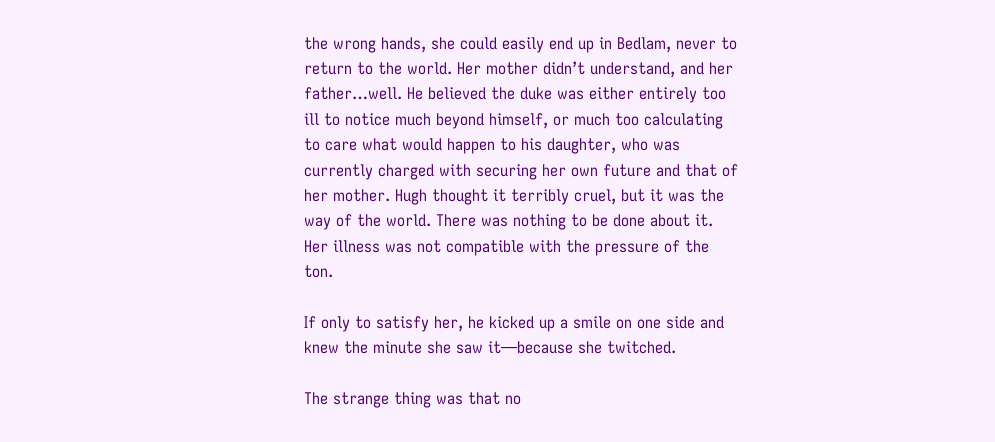the wrong hands, she could easily end up in Bedlam, never to return to the world. Her mother didn’t understand, and her father…well. He believed the duke was either entirely too ill to notice much beyond himself, or much too calculating to care what would happen to his daughter, who was currently charged with securing her own future and that of her mother. Hugh thought it terribly cruel, but it was the way of the world. There was nothing to be done about it. Her illness was not compatible with the pressure of the ton.

If only to satisfy her, he kicked up a smile on one side and knew the minute she saw it—because she twitched.

The strange thing was that no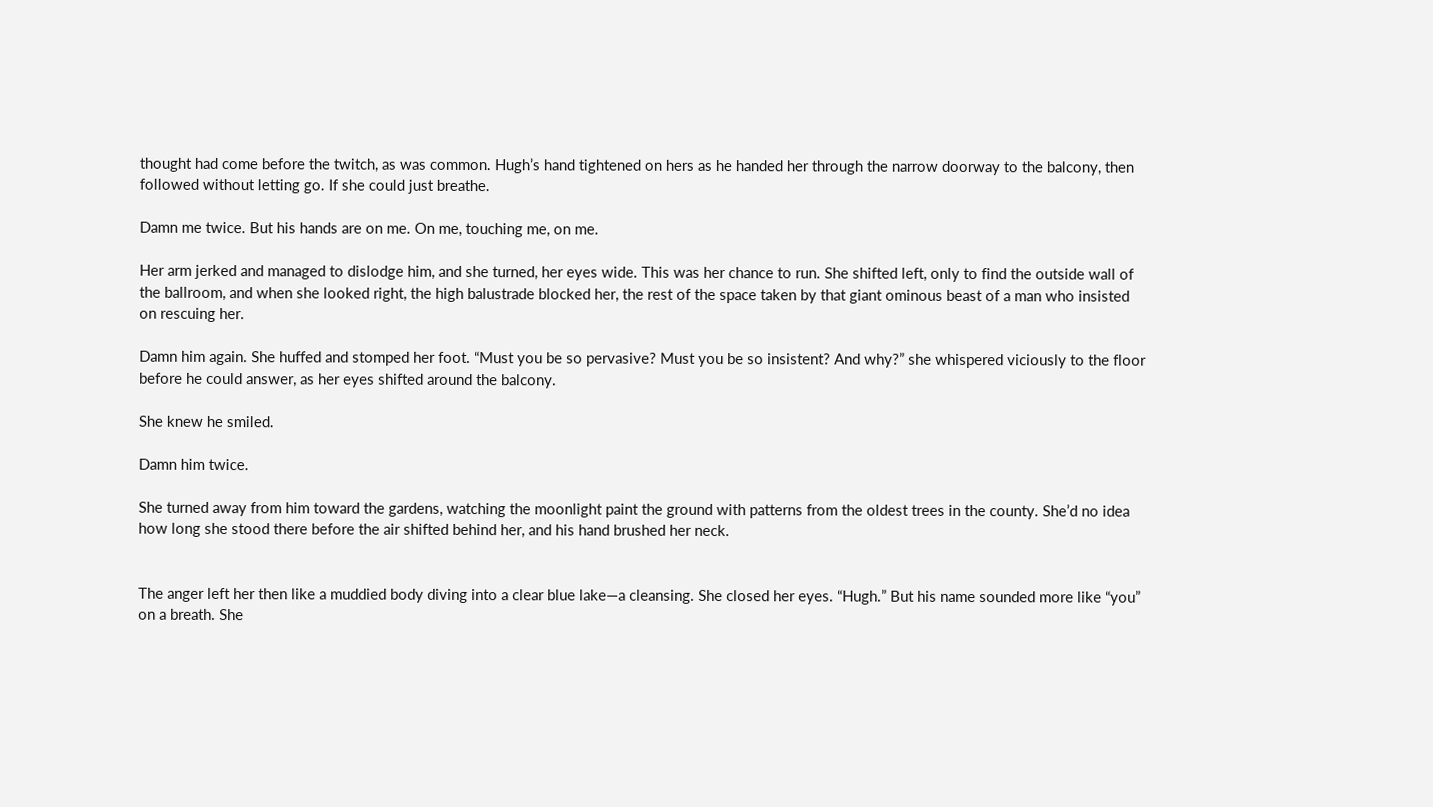thought had come before the twitch, as was common. Hugh’s hand tightened on hers as he handed her through the narrow doorway to the balcony, then followed without letting go. If she could just breathe.

Damn me twice. But his hands are on me. On me, touching me, on me.

Her arm jerked and managed to dislodge him, and she turned, her eyes wide. This was her chance to run. She shifted left, only to find the outside wall of the ballroom, and when she looked right, the high balustrade blocked her, the rest of the space taken by that giant ominous beast of a man who insisted on rescuing her.

Damn him again. She huffed and stomped her foot. “Must you be so pervasive? Must you be so insistent? And why?” she whispered viciously to the floor before he could answer, as her eyes shifted around the balcony.

She knew he smiled.

Damn him twice.

She turned away from him toward the gardens, watching the moonlight paint the ground with patterns from the oldest trees in the county. She’d no idea how long she stood there before the air shifted behind her, and his hand brushed her neck.


The anger left her then like a muddied body diving into a clear blue lake—a cleansing. She closed her eyes. “Hugh.” But his name sounded more like “you” on a breath. She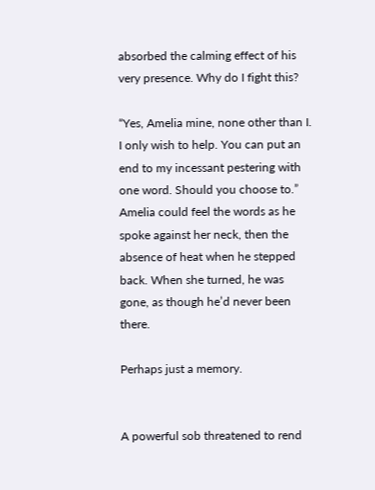absorbed the calming effect of his very presence. Why do I fight this?

“Yes, Amelia mine, none other than I. I only wish to help. You can put an end to my incessant pestering with one word. Should you choose to.”
Amelia could feel the words as he spoke against her neck, then the absence of heat when he stepped back. When she turned, he was gone, as though he’d never been there.

Perhaps just a memory.


A powerful sob threatened to rend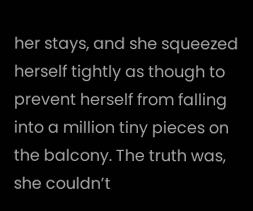her stays, and she squeezed herself tightly as though to prevent herself from falling into a million tiny pieces on the balcony. The truth was, she couldn’t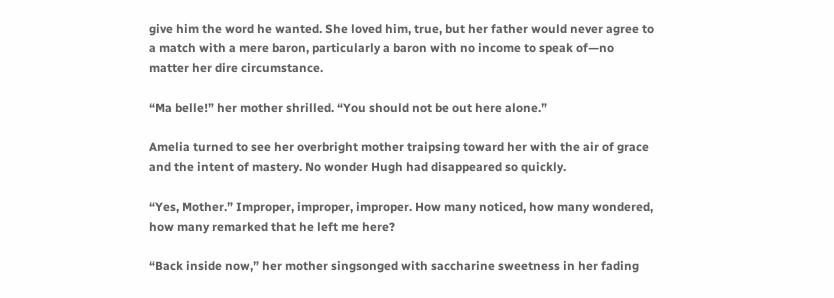give him the word he wanted. She loved him, true, but her father would never agree to a match with a mere baron, particularly a baron with no income to speak of—no matter her dire circumstance.

“Ma belle!” her mother shrilled. “You should not be out here alone.”

Amelia turned to see her overbright mother traipsing toward her with the air of grace and the intent of mastery. No wonder Hugh had disappeared so quickly.

“Yes, Mother.” Improper, improper, improper. How many noticed, how many wondered, how many remarked that he left me here?

“Back inside now,” her mother singsonged with saccharine sweetness in her fading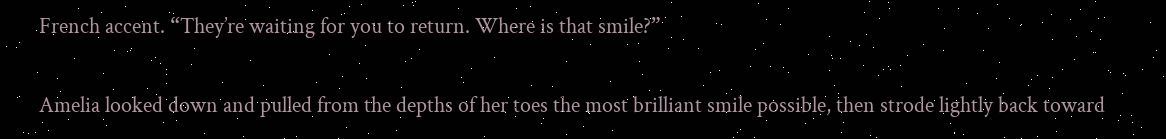French accent. “They’re waiting for you to return. Where is that smile?”

Amelia looked down and pulled from the depths of her toes the most brilliant smile possible, then strode lightly back toward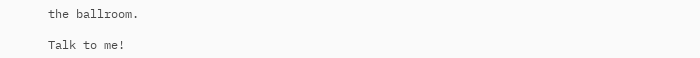the ballroom.

Talk to me!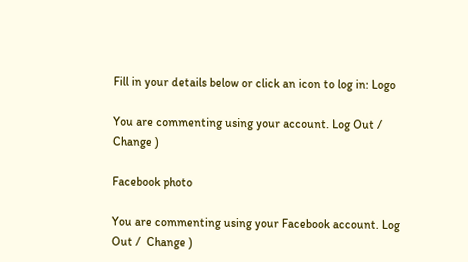Fill in your details below or click an icon to log in: Logo

You are commenting using your account. Log Out /  Change )

Facebook photo

You are commenting using your Facebook account. Log Out /  Change )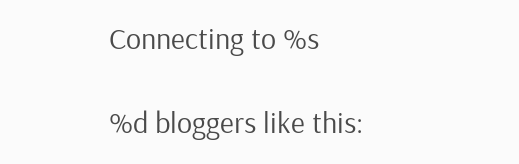Connecting to %s

%d bloggers like this: